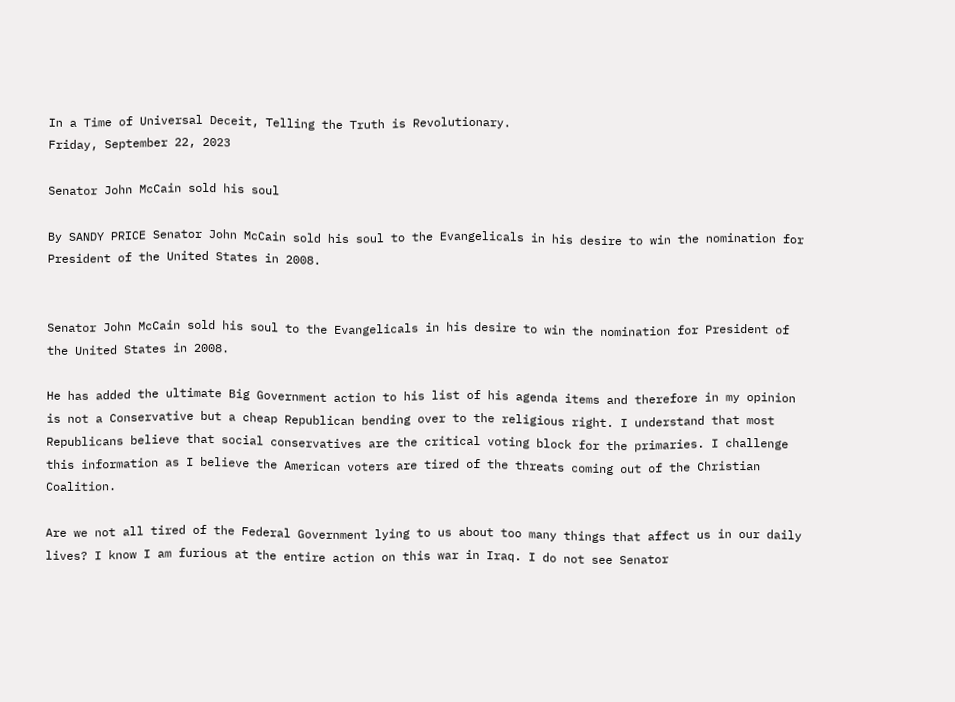In a Time of Universal Deceit, Telling the Truth is Revolutionary.
Friday, September 22, 2023

Senator John McCain sold his soul

By SANDY PRICE Senator John McCain sold his soul to the Evangelicals in his desire to win the nomination for President of the United States in 2008.


Senator John McCain sold his soul to the Evangelicals in his desire to win the nomination for President of the United States in 2008.

He has added the ultimate Big Government action to his list of his agenda items and therefore in my opinion is not a Conservative but a cheap Republican bending over to the religious right. I understand that most Republicans believe that social conservatives are the critical voting block for the primaries. I challenge this information as I believe the American voters are tired of the threats coming out of the Christian Coalition.

Are we not all tired of the Federal Government lying to us about too many things that affect us in our daily lives? I know I am furious at the entire action on this war in Iraq. I do not see Senator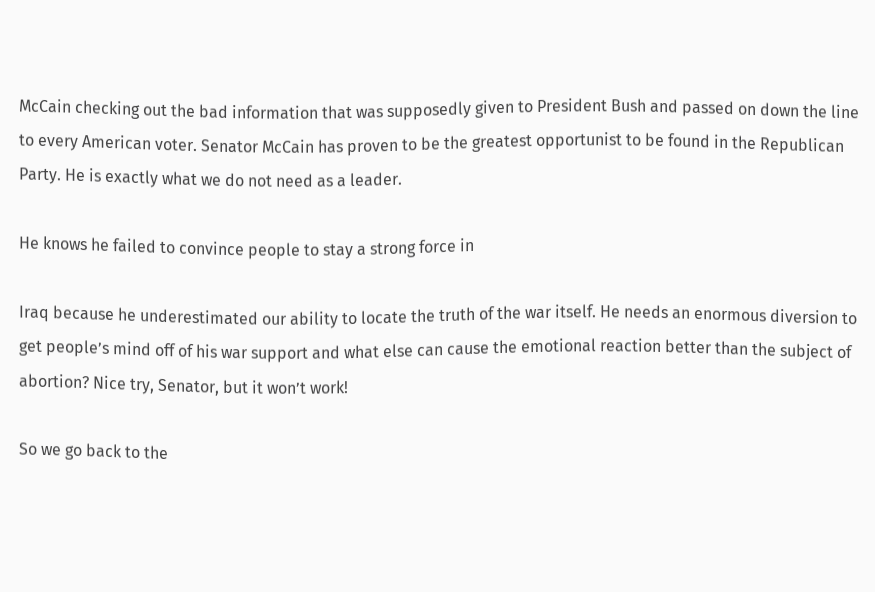McCain checking out the bad information that was supposedly given to President Bush and passed on down the line to every American voter. Senator McCain has proven to be the greatest opportunist to be found in the Republican Party. He is exactly what we do not need as a leader.

He knows he failed to convince people to stay a strong force in

Iraq because he underestimated our ability to locate the truth of the war itself. He needs an enormous diversion to get people’s mind off of his war support and what else can cause the emotional reaction better than the subject of abortion? Nice try, Senator, but it won’t work!

So we go back to the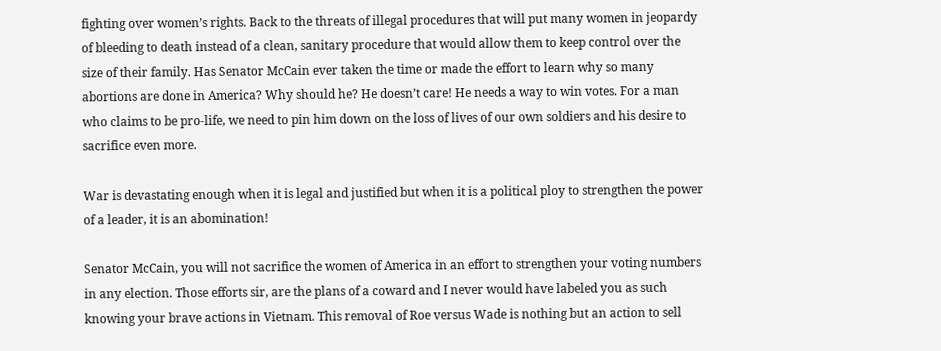fighting over women’s rights. Back to the threats of illegal procedures that will put many women in jeopardy of bleeding to death instead of a clean, sanitary procedure that would allow them to keep control over the size of their family. Has Senator McCain ever taken the time or made the effort to learn why so many abortions are done in America? Why should he? He doesn’t care! He needs a way to win votes. For a man who claims to be pro-life, we need to pin him down on the loss of lives of our own soldiers and his desire to sacrifice even more.

War is devastating enough when it is legal and justified but when it is a political ploy to strengthen the power of a leader, it is an abomination!

Senator McCain, you will not sacrifice the women of America in an effort to strengthen your voting numbers in any election. Those efforts sir, are the plans of a coward and I never would have labeled you as such knowing your brave actions in Vietnam. This removal of Roe versus Wade is nothing but an action to sell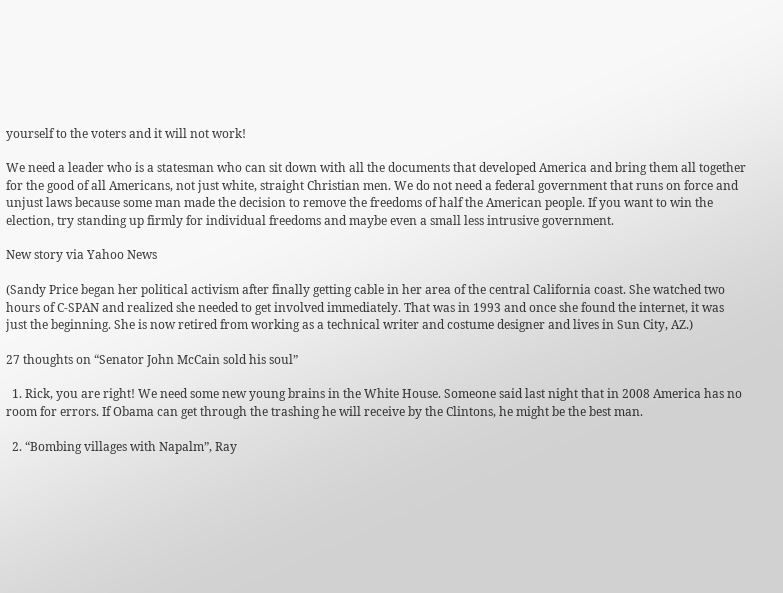yourself to the voters and it will not work!

We need a leader who is a statesman who can sit down with all the documents that developed America and bring them all together for the good of all Americans, not just white, straight Christian men. We do not need a federal government that runs on force and unjust laws because some man made the decision to remove the freedoms of half the American people. If you want to win the election, try standing up firmly for individual freedoms and maybe even a small less intrusive government.

New story via Yahoo News

(Sandy Price began her political activism after finally getting cable in her area of the central California coast. She watched two hours of C-SPAN and realized she needed to get involved immediately. That was in 1993 and once she found the internet, it was just the beginning. She is now retired from working as a technical writer and costume designer and lives in Sun City, AZ.)

27 thoughts on “Senator John McCain sold his soul”

  1. Rick, you are right! We need some new young brains in the White House. Someone said last night that in 2008 America has no room for errors. If Obama can get through the trashing he will receive by the Clintons, he might be the best man.

  2. “Bombing villages with Napalm”, Ray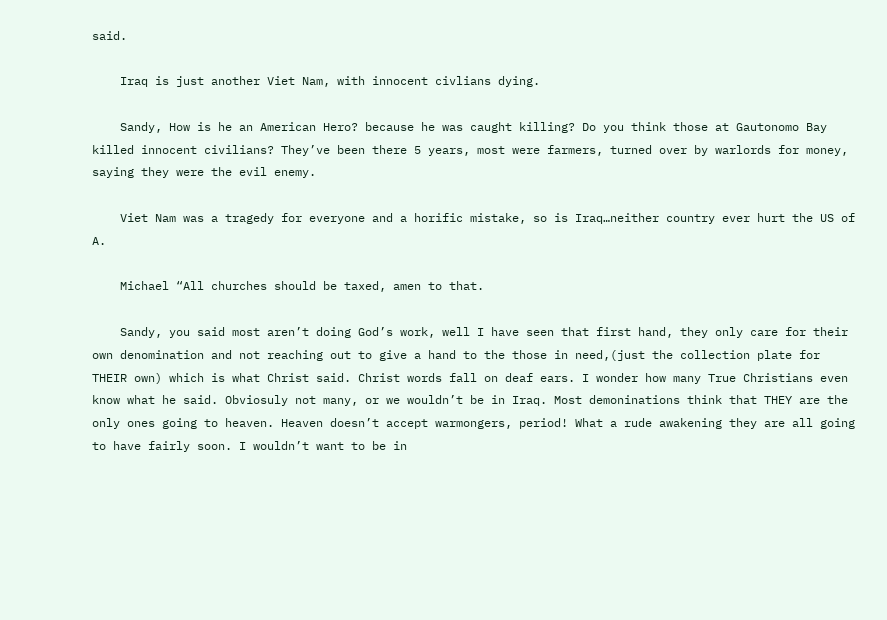said.

    Iraq is just another Viet Nam, with innocent civlians dying.

    Sandy, How is he an American Hero? because he was caught killing? Do you think those at Gautonomo Bay killed innocent civilians? They’ve been there 5 years, most were farmers, turned over by warlords for money, saying they were the evil enemy.

    Viet Nam was a tragedy for everyone and a horific mistake, so is Iraq…neither country ever hurt the US of A.

    Michael “All churches should be taxed, amen to that.

    Sandy, you said most aren’t doing God’s work, well I have seen that first hand, they only care for their own denomination and not reaching out to give a hand to the those in need,(just the collection plate for THEIR own) which is what Christ said. Christ words fall on deaf ears. I wonder how many True Christians even know what he said. Obviosuly not many, or we wouldn’t be in Iraq. Most demoninations think that THEY are the only ones going to heaven. Heaven doesn’t accept warmongers, period! What a rude awakening they are all going to have fairly soon. I wouldn’t want to be in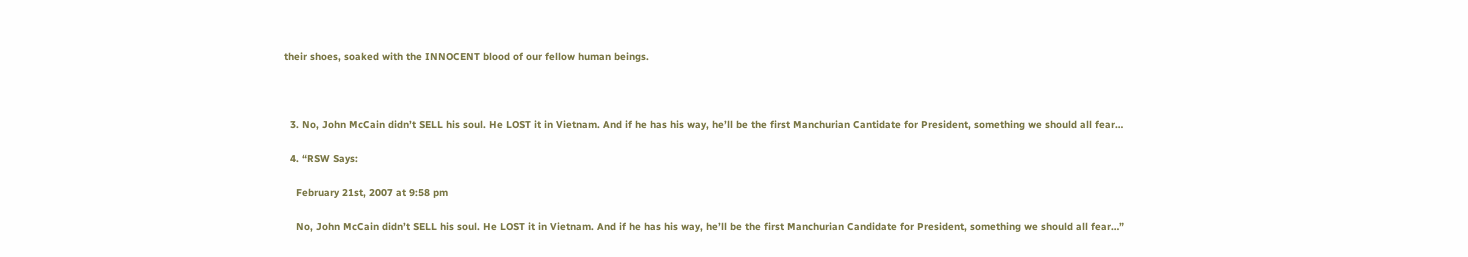their shoes, soaked with the INNOCENT blood of our fellow human beings.



  3. No, John McCain didn’t SELL his soul. He LOST it in Vietnam. And if he has his way, he’ll be the first Manchurian Cantidate for President, something we should all fear…

  4. “RSW Says:

    February 21st, 2007 at 9:58 pm

    No, John McCain didn’t SELL his soul. He LOST it in Vietnam. And if he has his way, he’ll be the first Manchurian Candidate for President, something we should all fear…”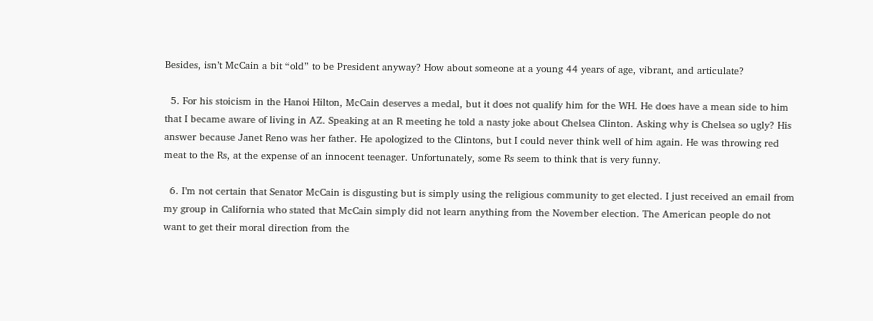Besides, isn’t McCain a bit “old” to be President anyway? How about someone at a young 44 years of age, vibrant, and articulate?

  5. For his stoicism in the Hanoi Hilton, McCain deserves a medal, but it does not qualify him for the WH. He does have a mean side to him that I became aware of living in AZ. Speaking at an R meeting he told a nasty joke about Chelsea Clinton. Asking why is Chelsea so ugly? His answer because Janet Reno was her father. He apologized to the Clintons, but I could never think well of him again. He was throwing red meat to the Rs, at the expense of an innocent teenager. Unfortunately, some Rs seem to think that is very funny.

  6. I’m not certain that Senator McCain is disgusting but is simply using the religious community to get elected. I just received an email from my group in California who stated that McCain simply did not learn anything from the November election. The American people do not want to get their moral direction from the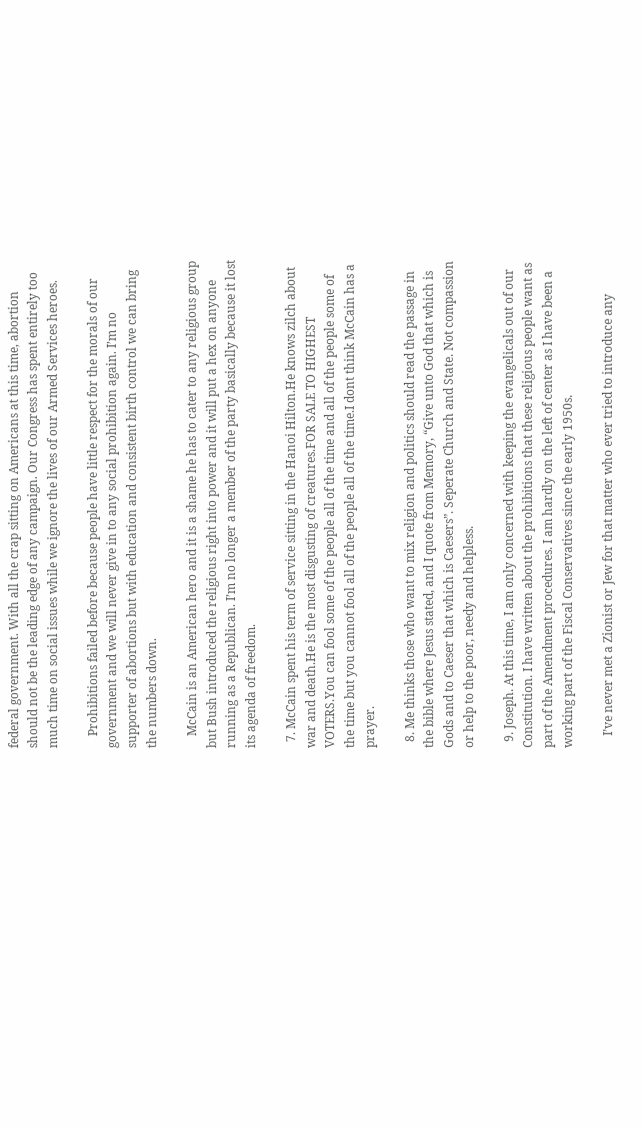federal government. With all the crap sitting on Americans at this time, abortion should not be the leading edge of any campaign. Our Congress has spent entirely too much time on social issues while we ignore the lives of our Armed Services heroes.

    Prohibitions failed before because people have little respect for the morals of our government and we will never give in to any social prohibition again. I’m no supporter of abortions but with education and consistent birth control we can bring the numbers down.

    McCain is an American hero and it is a shame he has to cater to any religious group but Bush introduced the religious right into power and it will put a hex on anyone running as a Republican. I’m no longer a member of the party basically because it lost its agenda of freedom.

  7. McCain spent his term of service sitting in the Hanoi Hilton.He knows zilch about war and death.He is the most disgusting of creatures.FOR SALE TO HIGHEST VOTERS.You can fool some of the people all of the time and all of the people some of the time but you cannot fool all of the people all of the time.I dont think McCain has a prayer.

  8. Me thinks those who want to mix religion and politics should read the passage in the bible where Jesus stated, and I quote from Memory, “Give unto God that which is Gods and to Caeser that which is Caesers”. Seperate Church and State. Not compassion or help to the poor, needy and helpless.

  9. Joseph. At this time, I am only concerned with keeping the evangelicals out of our Constitution. I have written about the prohibitions that these religious people want as part of the Amendment procedures. I am hardly on the left of center as I have been a working part of the Fiscal Conservatives since the early 1950s.

    I’ve never met a Zionist or Jew for that matter who ever tried to introduce any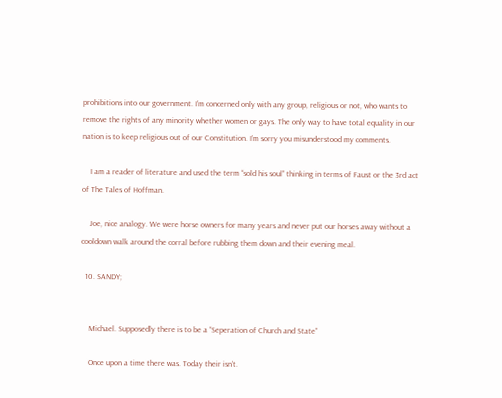prohibitions into our government. I’m concerned only with any group, religious or not, who wants to remove the rights of any minority whether women or gays. The only way to have total equality in our nation is to keep religious out of our Constitution. I’m sorry you misunderstood my comments.

    I am a reader of literature and used the term “sold his soul” thinking in terms of Faust or the 3rd act of The Tales of Hoffman.

    Joe, nice analogy. We were horse owners for many years and never put our horses away without a cooldown walk around the corral before rubbing them down and their evening meal.

  10. SANDY;


    Michael. Supposedly there is to be a “Seperation of Church and State”

    Once upon a time there was. Today their isn’t.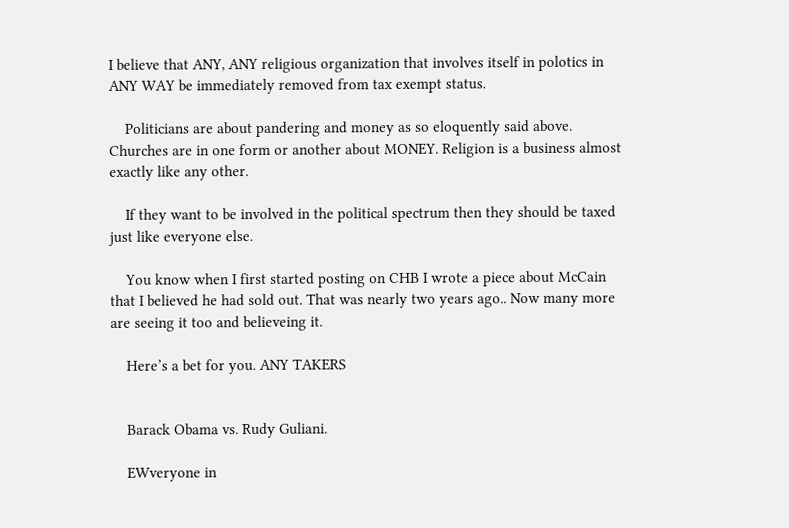I believe that ANY, ANY religious organization that involves itself in polotics in ANY WAY be immediately removed from tax exempt status.

    Politicians are about pandering and money as so eloquently said above. Churches are in one form or another about MONEY. Religion is a business almost exactly like any other.

    If they want to be involved in the political spectrum then they should be taxed just like everyone else.

    You know when I first started posting on CHB I wrote a piece about McCain that I believed he had sold out. That was nearly two years ago.. Now many more are seeing it too and believeing it.

    Here’s a bet for you. ANY TAKERS


    Barack Obama vs. Rudy Guliani.

    EWveryone in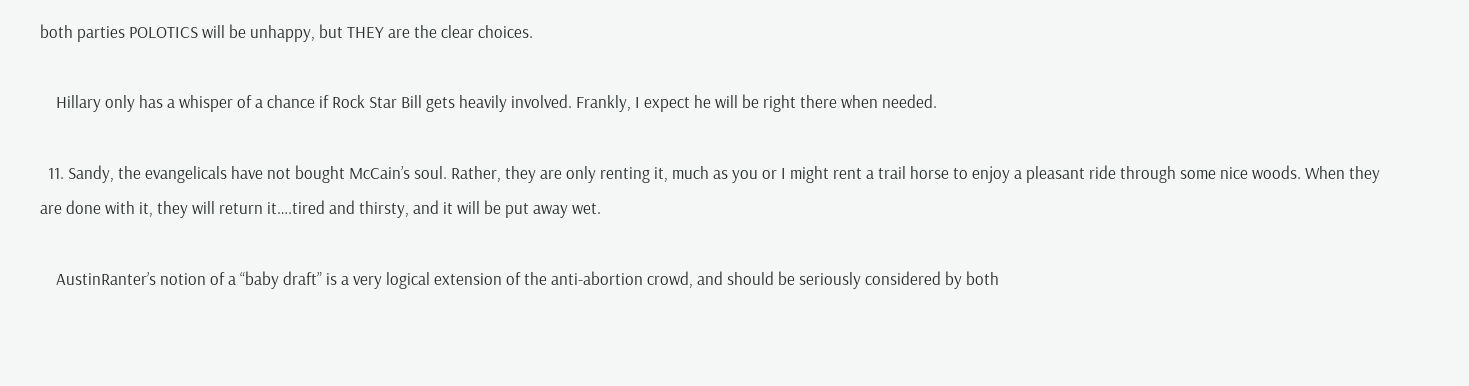both parties POLOTICS will be unhappy, but THEY are the clear choices.

    Hillary only has a whisper of a chance if Rock Star Bill gets heavily involved. Frankly, I expect he will be right there when needed.

  11. Sandy, the evangelicals have not bought McCain’s soul. Rather, they are only renting it, much as you or I might rent a trail horse to enjoy a pleasant ride through some nice woods. When they are done with it, they will return it….tired and thirsty, and it will be put away wet.

    AustinRanter’s notion of a “baby draft” is a very logical extension of the anti-abortion crowd, and should be seriously considered by both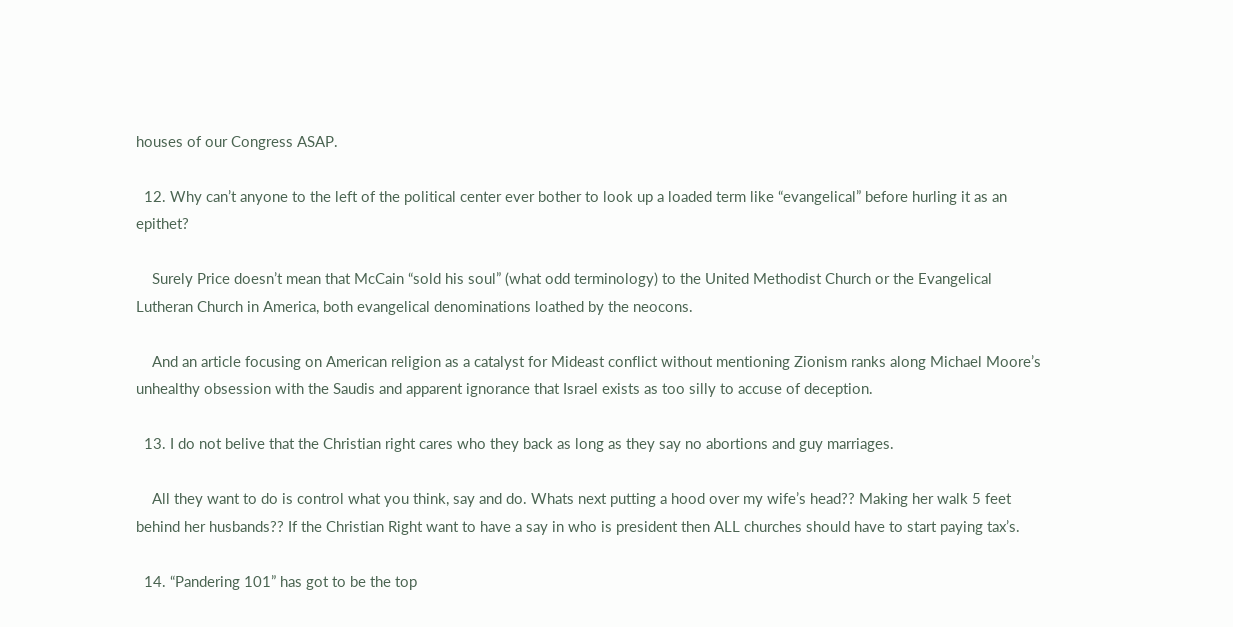houses of our Congress ASAP.

  12. Why can’t anyone to the left of the political center ever bother to look up a loaded term like “evangelical” before hurling it as an epithet?

    Surely Price doesn’t mean that McCain “sold his soul” (what odd terminology) to the United Methodist Church or the Evangelical Lutheran Church in America, both evangelical denominations loathed by the neocons.

    And an article focusing on American religion as a catalyst for Mideast conflict without mentioning Zionism ranks along Michael Moore’s unhealthy obsession with the Saudis and apparent ignorance that Israel exists as too silly to accuse of deception.

  13. I do not belive that the Christian right cares who they back as long as they say no abortions and guy marriages.

    All they want to do is control what you think, say and do. Whats next putting a hood over my wife’s head?? Making her walk 5 feet behind her husbands?? If the Christian Right want to have a say in who is president then ALL churches should have to start paying tax’s.

  14. “Pandering 101” has got to be the top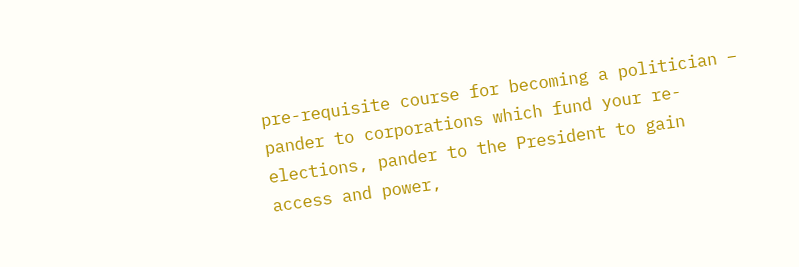pre-requisite course for becoming a politician – pander to corporations which fund your re-elections, pander to the President to gain access and power,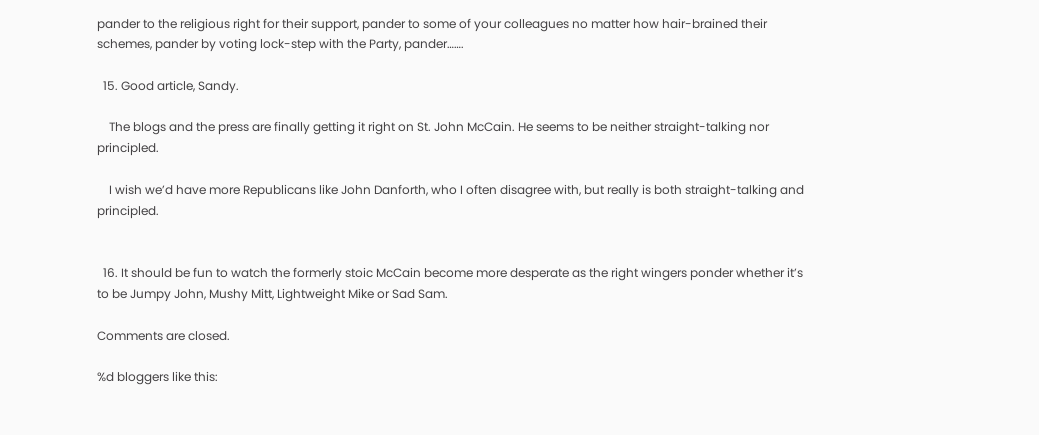pander to the religious right for their support, pander to some of your colleagues no matter how hair-brained their schemes, pander by voting lock-step with the Party, pander…….

  15. Good article, Sandy.

    The blogs and the press are finally getting it right on St. John McCain. He seems to be neither straight-talking nor principled.

    I wish we’d have more Republicans like John Danforth, who I often disagree with, but really is both straight-talking and principled.


  16. It should be fun to watch the formerly stoic McCain become more desperate as the right wingers ponder whether it’s to be Jumpy John, Mushy Mitt, Lightweight Mike or Sad Sam.

Comments are closed.

%d bloggers like this: